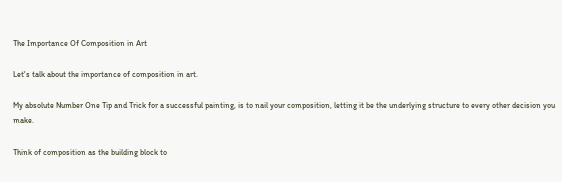The Importance Of Composition in Art

Let's talk about the importance of composition in art.

My absolute Number One Tip and Trick for a successful painting, is to nail your composition, letting it be the underlying structure to every other decision you make.

Think of composition as the building block to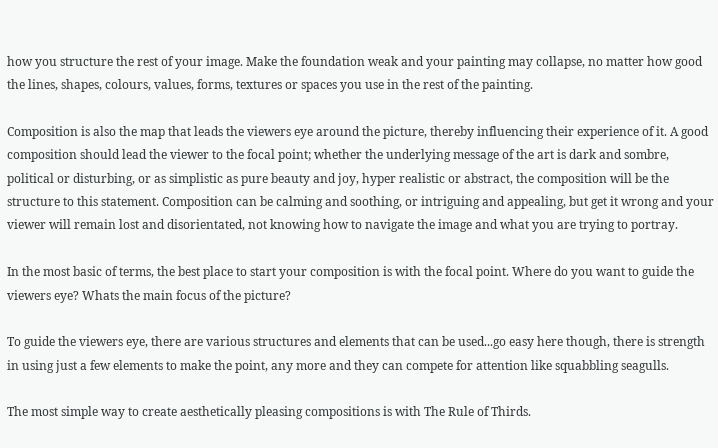how you structure the rest of your image. Make the foundation weak and your painting may collapse, no matter how good the lines, shapes, colours, values, forms, textures or spaces you use in the rest of the painting.

Composition is also the map that leads the viewers eye around the picture, thereby influencing their experience of it. A good composition should lead the viewer to the focal point; whether the underlying message of the art is dark and sombre, political or disturbing, or as simplistic as pure beauty and joy, hyper realistic or abstract, the composition will be the structure to this statement. Composition can be calming and soothing, or intriguing and appealing, but get it wrong and your viewer will remain lost and disorientated, not knowing how to navigate the image and what you are trying to portray.

In the most basic of terms, the best place to start your composition is with the focal point. Where do you want to guide the viewers eye? Whats the main focus of the picture?

To guide the viewers eye, there are various structures and elements that can be used...go easy here though, there is strength in using just a few elements to make the point, any more and they can compete for attention like squabbling seagulls.

The most simple way to create aesthetically pleasing compositions is with The Rule of Thirds.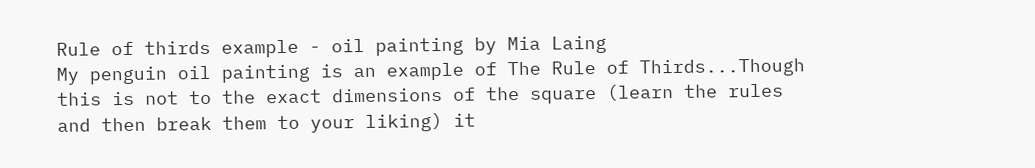Rule of thirds example - oil painting by Mia Laing
My penguin oil painting is an example of The Rule of Thirds...Though this is not to the exact dimensions of the square (learn the rules and then break them to your liking) it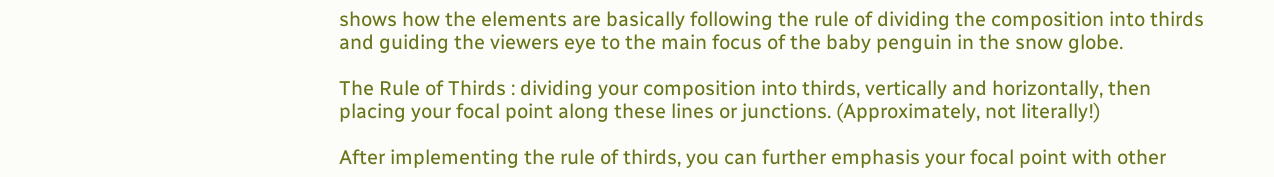shows how the elements are basically following the rule of dividing the composition into thirds
and guiding the viewers eye to the main focus of the baby penguin in the snow globe.

The Rule of Thirds : dividing your composition into thirds, vertically and horizontally, then placing your focal point along these lines or junctions. (Approximately, not literally!)

After implementing the rule of thirds, you can further emphasis your focal point with other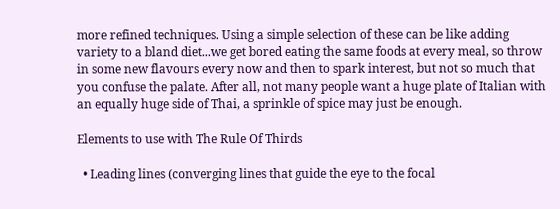more refined techniques. Using a simple selection of these can be like adding variety to a bland diet...we get bored eating the same foods at every meal, so throw in some new flavours every now and then to spark interest, but not so much that you confuse the palate. After all, not many people want a huge plate of Italian with an equally huge side of Thai, a sprinkle of spice may just be enough.

Elements to use with The Rule Of Thirds

  • Leading lines (converging lines that guide the eye to the focal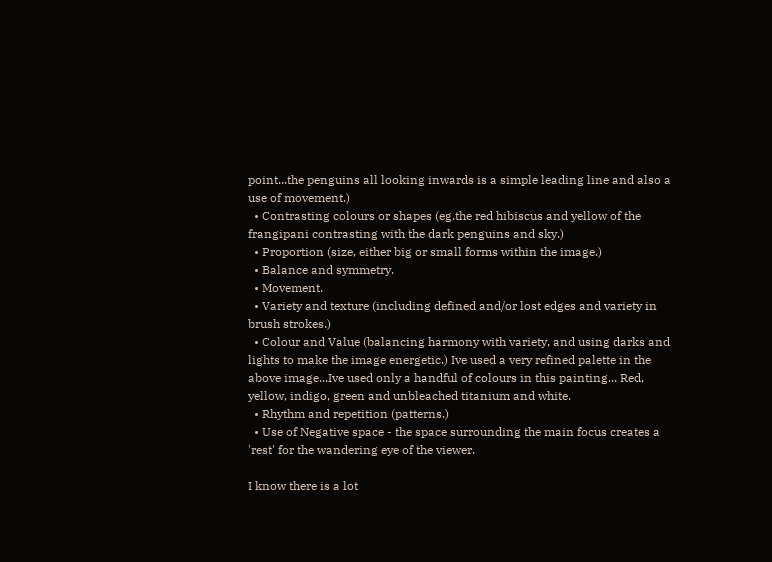point...the penguins all looking inwards is a simple leading line and also a use of movement.)
  • Contrasting colours or shapes (eg.the red hibiscus and yellow of the frangipani contrasting with the dark penguins and sky.)
  • Proportion (size, either big or small forms within the image.)
  • Balance and symmetry.
  • Movement.
  • Variety and texture (including defined and/or lost edges and variety in brush strokes.)
  • Colour and Value (balancing harmony with variety, and using darks and lights to make the image energetic.) Ive used a very refined palette in the above image...Ive used only a handful of colours in this painting... Red, yellow, indigo, green and unbleached titanium and white.
  • Rhythm and repetition (patterns.)
  • Use of Negative space - the space surrounding the main focus creates a 'rest' for the wandering eye of the viewer.

I know there is a lot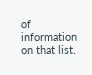of information on that list.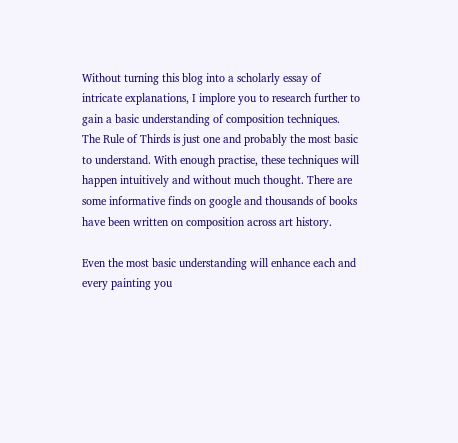Without turning this blog into a scholarly essay of intricate explanations, I implore you to research further to gain a basic understanding of composition techniques. The Rule of Thirds is just one and probably the most basic to understand. With enough practise, these techniques will happen intuitively and without much thought. There are some informative finds on google and thousands of books have been written on composition across art history.

Even the most basic understanding will enhance each and every painting you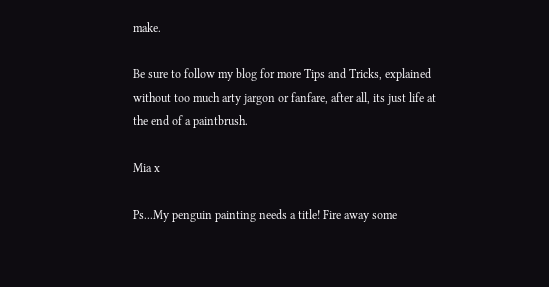make.

Be sure to follow my blog for more Tips and Tricks, explained without too much arty jargon or fanfare, after all, its just life at the end of a paintbrush.

Mia x

Ps...My penguin painting needs a title! Fire away some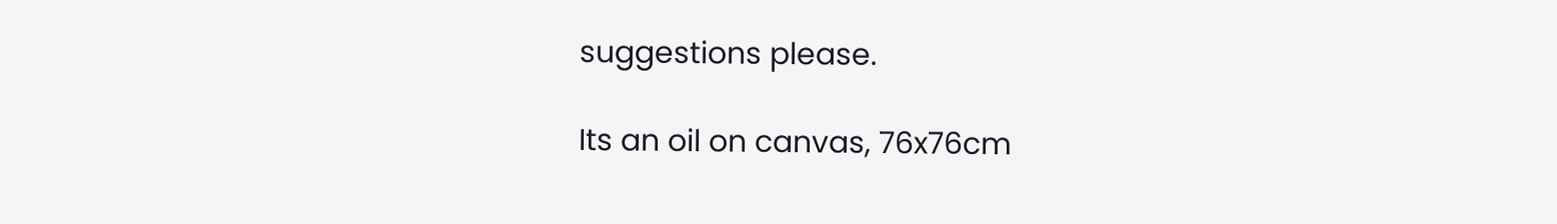suggestions please.

Its an oil on canvas, 76x76cm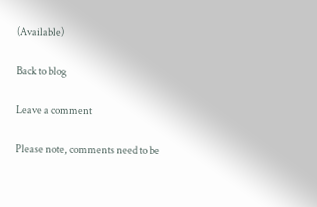(Available)

Back to blog

Leave a comment

Please note, comments need to be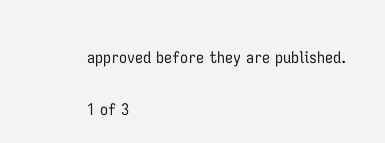approved before they are published.

1 of 3